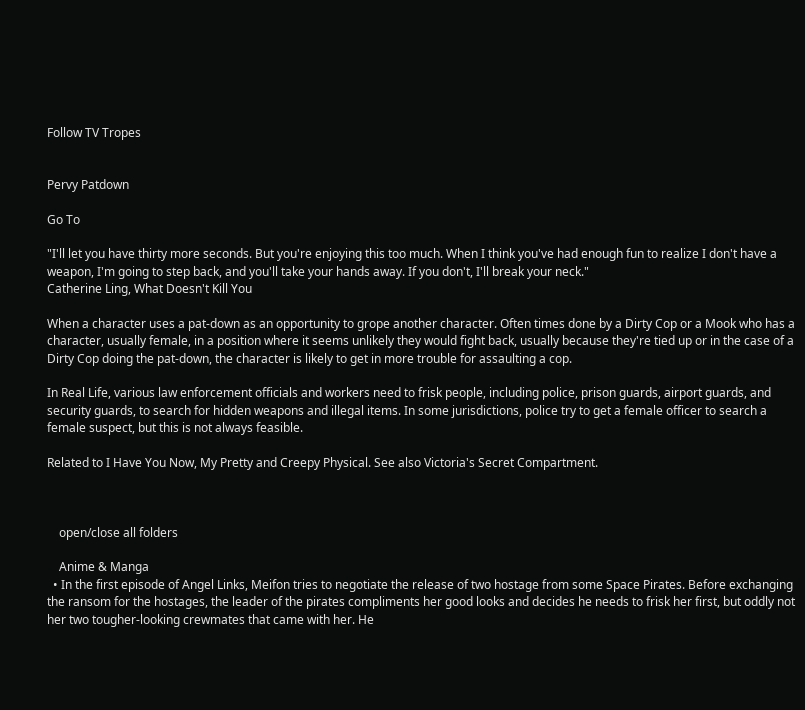Follow TV Tropes


Pervy Patdown

Go To

"I'll let you have thirty more seconds. But you're enjoying this too much. When I think you've had enough fun to realize I don't have a weapon, I'm going to step back, and you'll take your hands away. If you don't, I'll break your neck."
Catherine Ling, What Doesn't Kill You

When a character uses a pat-down as an opportunity to grope another character. Often times done by a Dirty Cop or a Mook who has a character, usually female, in a position where it seems unlikely they would fight back, usually because they're tied up or in the case of a Dirty Cop doing the pat-down, the character is likely to get in more trouble for assaulting a cop.

In Real Life, various law enforcement officials and workers need to frisk people, including police, prison guards, airport guards, and security guards, to search for hidden weapons and illegal items. In some jurisdictions, police try to get a female officer to search a female suspect, but this is not always feasible.

Related to I Have You Now, My Pretty and Creepy Physical. See also Victoria's Secret Compartment.



    open/close all folders

    Anime & Manga
  • In the first episode of Angel Links, Meifon tries to negotiate the release of two hostage from some Space Pirates. Before exchanging the ransom for the hostages, the leader of the pirates compliments her good looks and decides he needs to frisk her first, but oddly not her two tougher-looking crewmates that came with her. He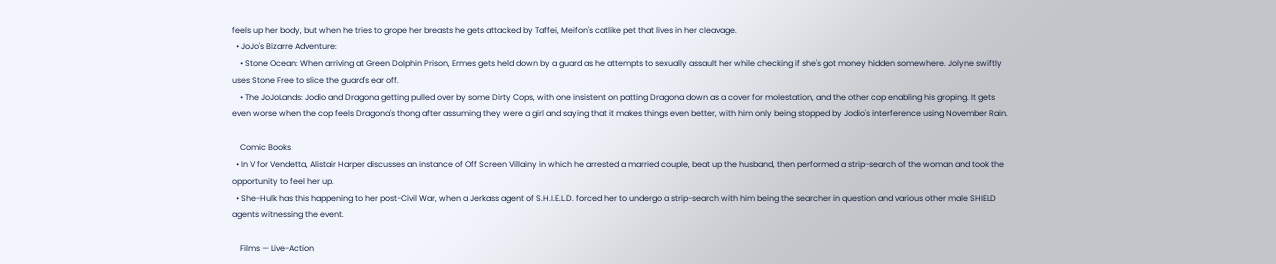feels up her body, but when he tries to grope her breasts he gets attacked by Taffei, Meifon's catlike pet that lives in her cleavage.
  • JoJo's Bizarre Adventure:
    • Stone Ocean: When arriving at Green Dolphin Prison, Ermes gets held down by a guard as he attempts to sexually assault her while checking if she's got money hidden somewhere. Jolyne swiftly uses Stone Free to slice the guard's ear off.
    • The JoJoLands: Jodio and Dragona getting pulled over by some Dirty Cops, with one insistent on patting Dragona down as a cover for molestation, and the other cop enabling his groping. It gets even worse when the cop feels Dragona's thong after assuming they were a girl and saying that it makes things even better, with him only being stopped by Jodio's interference using November Rain.

    Comic Books
  • In V for Vendetta, Alistair Harper discusses an instance of Off Screen Villainy in which he arrested a married couple, beat up the husband, then performed a strip-search of the woman and took the opportunity to feel her up.
  • She-Hulk has this happening to her post-Civil War, when a Jerkass agent of S.H.I.E.L.D. forced her to undergo a strip-search with him being the searcher in question and various other male SHIELD agents witnessing the event.

    Films — Live-Action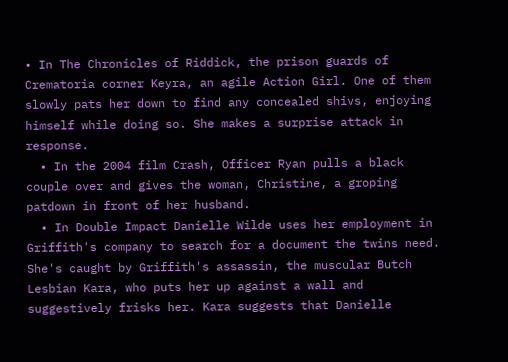• In The Chronicles of Riddick, the prison guards of Crematoria corner Keyra, an agile Action Girl. One of them slowly pats her down to find any concealed shivs, enjoying himself while doing so. She makes a surprise attack in response.
  • In the 2004 film Crash, Officer Ryan pulls a black couple over and gives the woman, Christine, a groping patdown in front of her husband.
  • In Double Impact Danielle Wilde uses her employment in Griffith's company to search for a document the twins need. She's caught by Griffith's assassin, the muscular Butch Lesbian Kara, who puts her up against a wall and suggestively frisks her. Kara suggests that Danielle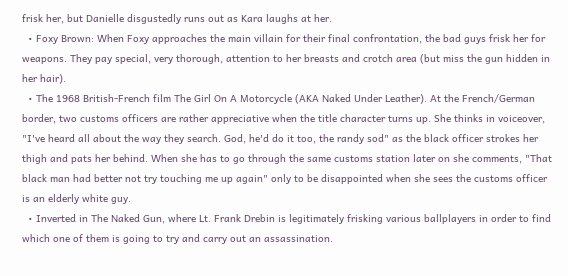frisk her, but Danielle disgustedly runs out as Kara laughs at her.
  • Foxy Brown: When Foxy approaches the main villain for their final confrontation, the bad guys frisk her for weapons. They pay special, very thorough, attention to her breasts and crotch area (but miss the gun hidden in her hair).
  • The 1968 British-French film The Girl On A Motorcycle (AKA Naked Under Leather). At the French/German border, two customs officers are rather appreciative when the title character turns up. She thinks in voiceover, "I've heard all about the way they search. God, he'd do it too, the randy sod" as the black officer strokes her thigh and pats her behind. When she has to go through the same customs station later on she comments, "That black man had better not try touching me up again" only to be disappointed when she sees the customs officer is an elderly white guy.
  • Inverted in The Naked Gun, where Lt. Frank Drebin is legitimately frisking various ballplayers in order to find which one of them is going to try and carry out an assassination.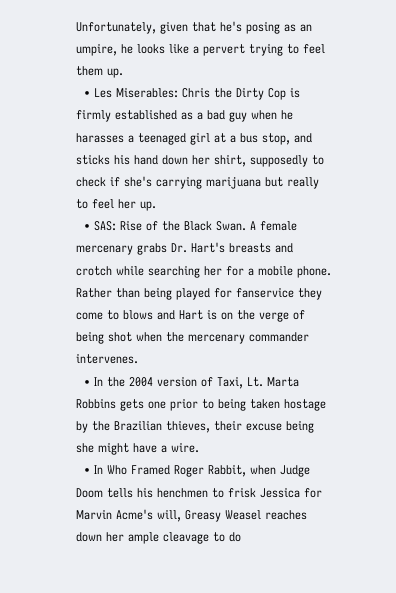Unfortunately, given that he's posing as an umpire, he looks like a pervert trying to feel them up.
  • Les Miserables: Chris the Dirty Cop is firmly established as a bad guy when he harasses a teenaged girl at a bus stop, and sticks his hand down her shirt, supposedly to check if she's carrying marijuana but really to feel her up.
  • SAS: Rise of the Black Swan. A female mercenary grabs Dr. Hart's breasts and crotch while searching her for a mobile phone. Rather than being played for fanservice they come to blows and Hart is on the verge of being shot when the mercenary commander intervenes.
  • In the 2004 version of Taxi, Lt. Marta Robbins gets one prior to being taken hostage by the Brazilian thieves, their excuse being she might have a wire.
  • In Who Framed Roger Rabbit, when Judge Doom tells his henchmen to frisk Jessica for Marvin Acme's will, Greasy Weasel reaches down her ample cleavage to do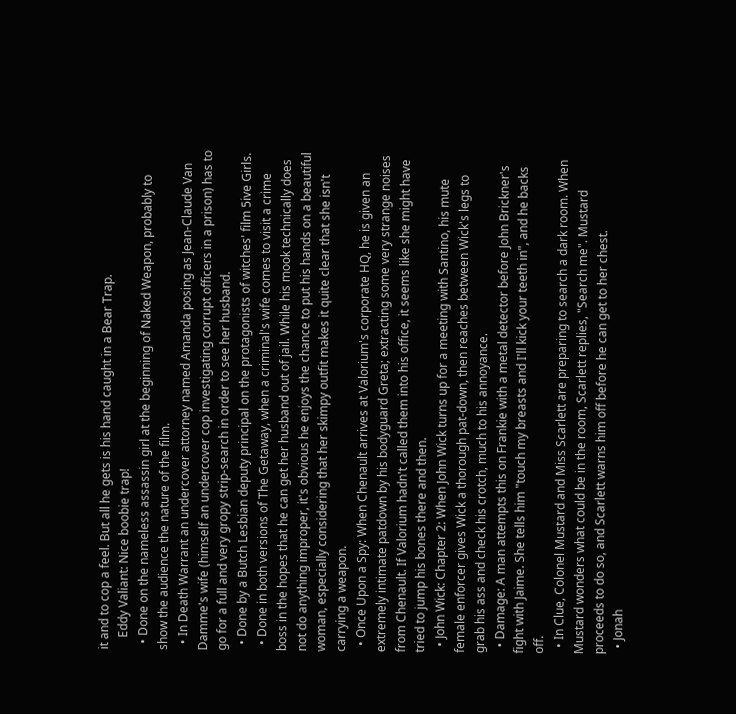it and to cop a feel. But all he gets is his hand caught in a Bear Trap.
    Eddy Valiant: Nice boobie trap!
  • Done on the nameless assassin girl at the beginning of Naked Weapon, probably to show the audience the nature of the film.
  • In Death Warrant an undercover attorney named Amanda posing as Jean-Claude Van Damme's wife (himself an undercover cop investigating corrupt officers in a prison) has to go for a full and very gropy strip-search in order to see her husband.
  • Done by a Butch Lesbian deputy principal on the protagonists of witches' film 5ive Girls.
  • Done in both versions of The Getaway, when a criminal's wife comes to visit a crime boss in the hopes that he can get her husband out of jail. While his mook technically does not do anything improper, it's obvious he enjoys the chance to put his hands on a beautiful woman, especially considering that her skimpy outfit makes it quite clear that she isn't carrying a weapon.
  • Once Upon a Spy: When Chenault arrives at Valorium's corporate HQ, he is given an extremely intimate patdown by his bodyguard Greta; extracting some very strange noises from Chenault. If Valorium hadn't called them into his office, it seems like she might have tried to jump his bones there and then.
  • John Wick: Chapter 2: When John Wick turns up for a meeting with Santino, his mute female enforcer gives Wick a thorough pat-down, then reaches between Wick's legs to grab his ass and check his crotch, much to his annoyance.
  • Damage: A man attempts this on Frankie with a metal detector before John Brickner's fight with Jaime. She tells him "touch my breasts and I'll kick your teeth in", and he backs off.
  • In Clue, Colonel Mustard and Miss Scarlett are preparing to search a dark room. When Mustard wonders what could be in the room, Scarlett replies, "Search me". Mustard proceeds to do so, and Scarlett warns him off before he can get to her chest.
  • Jonah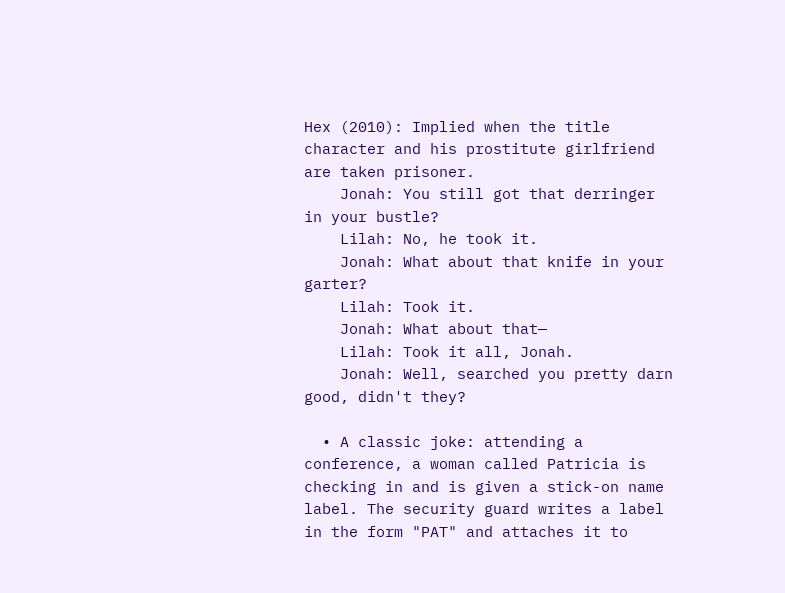Hex (2010): Implied when the title character and his prostitute girlfriend are taken prisoner.
    Jonah: You still got that derringer in your bustle?
    Lilah: No, he took it.
    Jonah: What about that knife in your garter?
    Lilah: Took it.
    Jonah: What about that—
    Lilah: Took it all, Jonah.
    Jonah: Well, searched you pretty darn good, didn't they?

  • A classic joke: attending a conference, a woman called Patricia is checking in and is given a stick-on name label. The security guard writes a label in the form "PAT" and attaches it to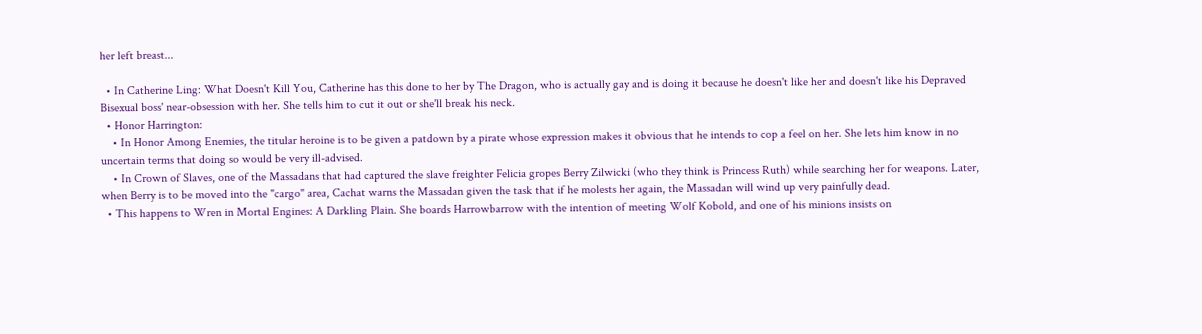her left breast...

  • In Catherine Ling: What Doesn't Kill You, Catherine has this done to her by The Dragon, who is actually gay and is doing it because he doesn't like her and doesn't like his Depraved Bisexual boss' near-obsession with her. She tells him to cut it out or she'll break his neck.
  • Honor Harrington:
    • In Honor Among Enemies, the titular heroine is to be given a patdown by a pirate whose expression makes it obvious that he intends to cop a feel on her. She lets him know in no uncertain terms that doing so would be very ill-advised.
    • In Crown of Slaves, one of the Massadans that had captured the slave freighter Felicia gropes Berry Zilwicki (who they think is Princess Ruth) while searching her for weapons. Later, when Berry is to be moved into the "cargo" area, Cachat warns the Massadan given the task that if he molests her again, the Massadan will wind up very painfully dead.
  • This happens to Wren in Mortal Engines: A Darkling Plain. She boards Harrowbarrow with the intention of meeting Wolf Kobold, and one of his minions insists on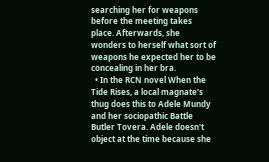searching her for weapons before the meeting takes place. Afterwards, she wonders to herself what sort of weapons he expected her to be concealing in her bra.
  • In the RCN novel When the Tide Rises, a local magnate's thug does this to Adele Mundy and her sociopathic Battle Butler Tovera. Adele doesn't object at the time because she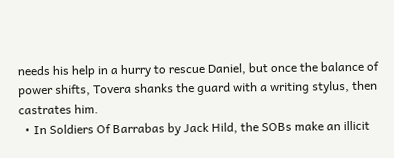needs his help in a hurry to rescue Daniel, but once the balance of power shifts, Tovera shanks the guard with a writing stylus, then castrates him.
  • In Soldiers Of Barrabas by Jack Hild, the SOBs make an illicit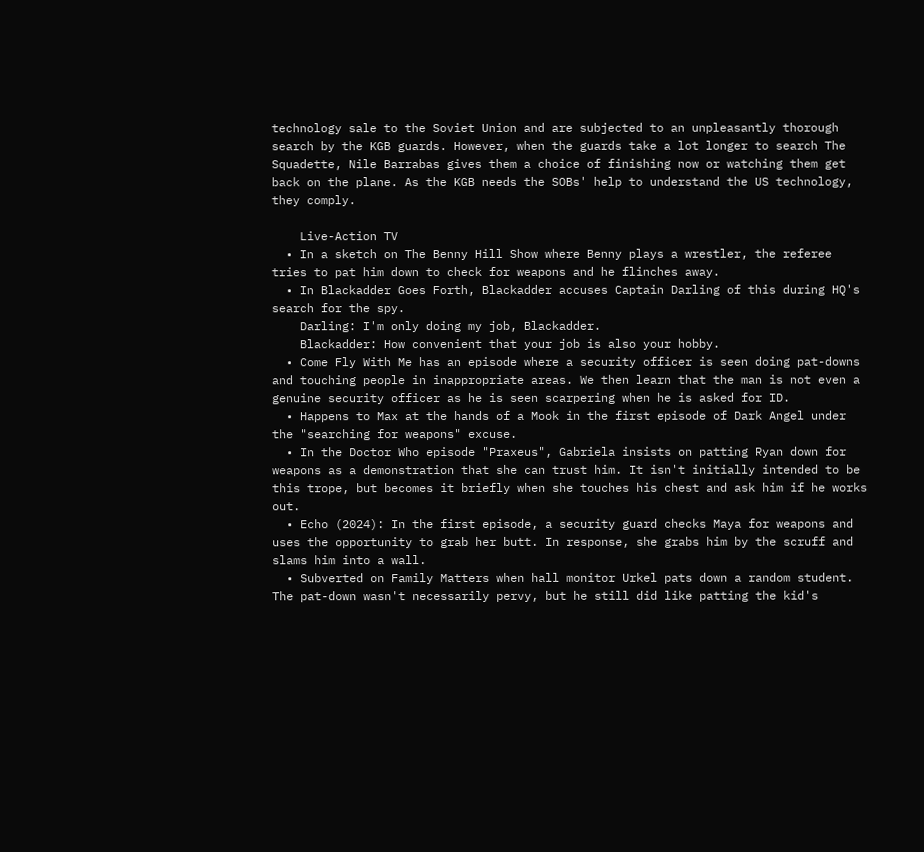technology sale to the Soviet Union and are subjected to an unpleasantly thorough search by the KGB guards. However, when the guards take a lot longer to search The Squadette, Nile Barrabas gives them a choice of finishing now or watching them get back on the plane. As the KGB needs the SOBs' help to understand the US technology, they comply.

    Live-Action TV
  • In a sketch on The Benny Hill Show where Benny plays a wrestler, the referee tries to pat him down to check for weapons and he flinches away.
  • In Blackadder Goes Forth, Blackadder accuses Captain Darling of this during HQ's search for the spy.
    Darling: I'm only doing my job, Blackadder.
    Blackadder: How convenient that your job is also your hobby.
  • Come Fly With Me has an episode where a security officer is seen doing pat-downs and touching people in inappropriate areas. We then learn that the man is not even a genuine security officer as he is seen scarpering when he is asked for ID.
  • Happens to Max at the hands of a Mook in the first episode of Dark Angel under the "searching for weapons" excuse.
  • In the Doctor Who episode "Praxeus", Gabriela insists on patting Ryan down for weapons as a demonstration that she can trust him. It isn't initially intended to be this trope, but becomes it briefly when she touches his chest and ask him if he works out.
  • Echo (2024): In the first episode, a security guard checks Maya for weapons and uses the opportunity to grab her butt. In response, she grabs him by the scruff and slams him into a wall.
  • Subverted on Family Matters when hall monitor Urkel pats down a random student. The pat-down wasn't necessarily pervy, but he still did like patting the kid's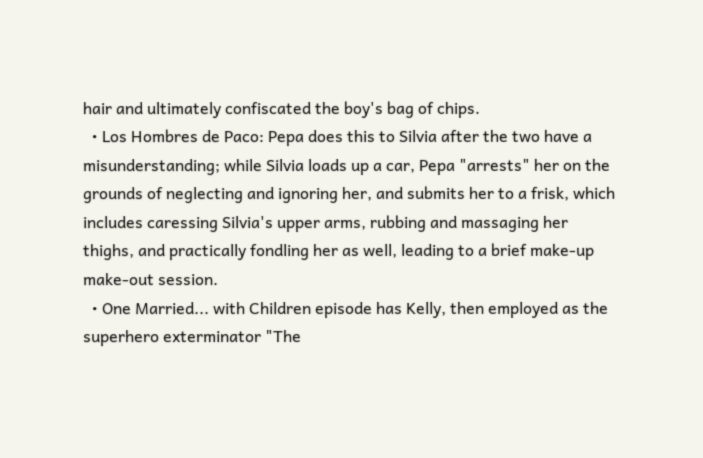hair and ultimately confiscated the boy's bag of chips.
  • Los Hombres de Paco: Pepa does this to Silvia after the two have a misunderstanding; while Silvia loads up a car, Pepa "arrests" her on the grounds of neglecting and ignoring her, and submits her to a frisk, which includes caressing Silvia's upper arms, rubbing and massaging her thighs, and practically fondling her as well, leading to a brief make-up make-out session.
  • One Married... with Children episode has Kelly, then employed as the superhero exterminator "The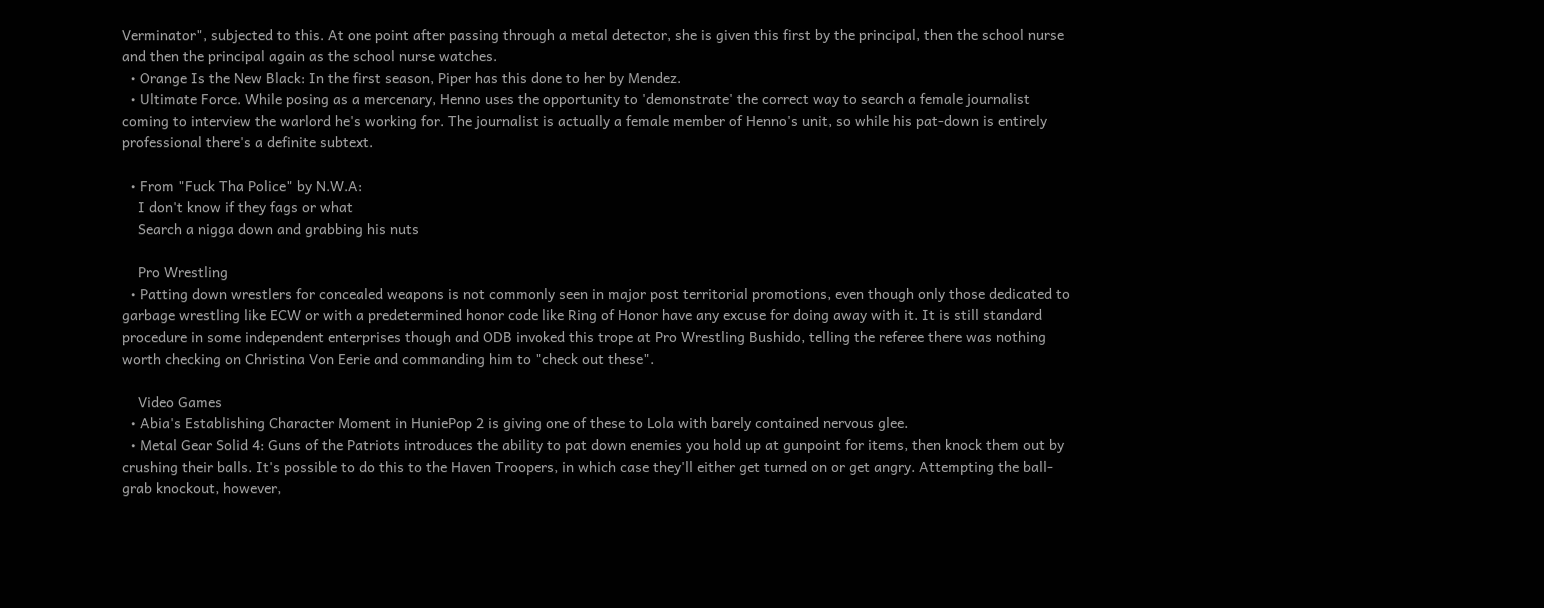Verminator", subjected to this. At one point after passing through a metal detector, she is given this first by the principal, then the school nurse and then the principal again as the school nurse watches.
  • Orange Is the New Black: In the first season, Piper has this done to her by Mendez.
  • Ultimate Force. While posing as a mercenary, Henno uses the opportunity to 'demonstrate' the correct way to search a female journalist coming to interview the warlord he's working for. The journalist is actually a female member of Henno's unit, so while his pat-down is entirely professional there's a definite subtext.

  • From "Fuck Tha Police" by N.W.A:
    I don't know if they fags or what
    Search a nigga down and grabbing his nuts

    Pro Wrestling
  • Patting down wrestlers for concealed weapons is not commonly seen in major post territorial promotions, even though only those dedicated to garbage wrestling like ECW or with a predetermined honor code like Ring of Honor have any excuse for doing away with it. It is still standard procedure in some independent enterprises though and ODB invoked this trope at Pro Wrestling Bushido, telling the referee there was nothing worth checking on Christina Von Eerie and commanding him to "check out these".

    Video Games
  • Abia's Establishing Character Moment in HuniePop 2 is giving one of these to Lola with barely contained nervous glee.
  • Metal Gear Solid 4: Guns of the Patriots introduces the ability to pat down enemies you hold up at gunpoint for items, then knock them out by crushing their balls. It's possible to do this to the Haven Troopers, in which case they'll either get turned on or get angry. Attempting the ball-grab knockout, however,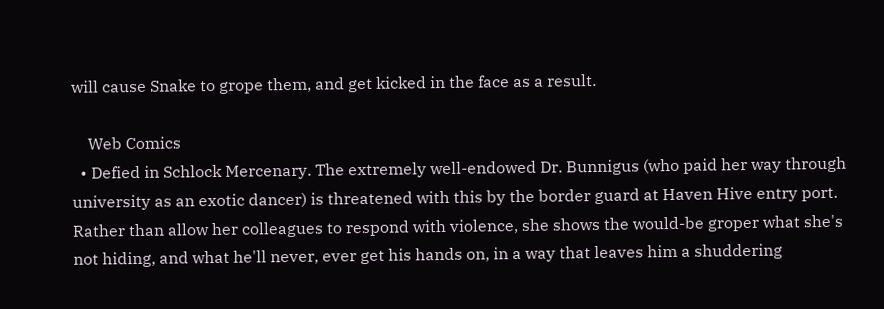will cause Snake to grope them, and get kicked in the face as a result.

    Web Comics
  • Defied in Schlock Mercenary. The extremely well-endowed Dr. Bunnigus (who paid her way through university as an exotic dancer) is threatened with this by the border guard at Haven Hive entry port. Rather than allow her colleagues to respond with violence, she shows the would-be groper what she's not hiding, and what he'll never, ever get his hands on, in a way that leaves him a shuddering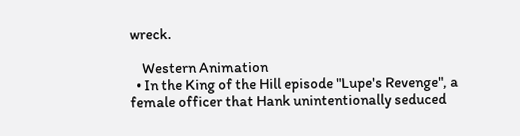wreck.

    Western Animation
  • In the King of the Hill episode "Lupe's Revenge", a female officer that Hank unintentionally seduced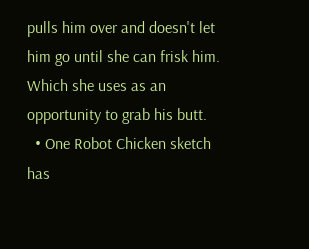pulls him over and doesn't let him go until she can frisk him. Which she uses as an opportunity to grab his butt.
  • One Robot Chicken sketch has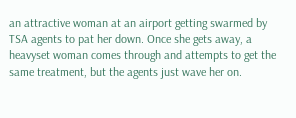an attractive woman at an airport getting swarmed by TSA agents to pat her down. Once she gets away, a heavyset woman comes through and attempts to get the same treatment, but the agents just wave her on.